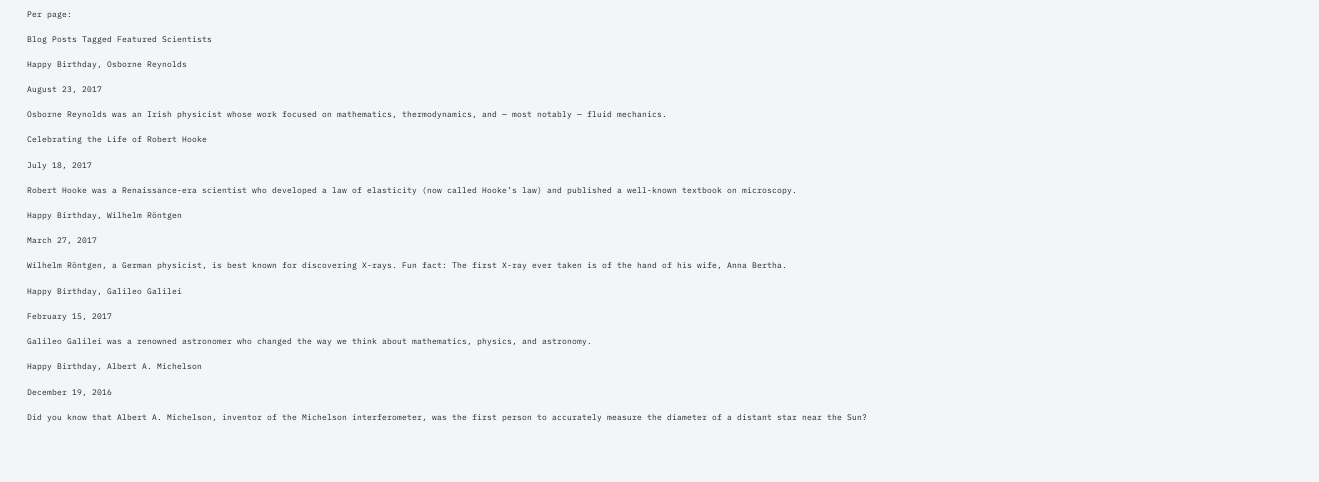Per page:

Blog Posts Tagged Featured Scientists

Happy Birthday, Osborne Reynolds

August 23, 2017

Osborne Reynolds was an Irish physicist whose work focused on mathematics, thermodynamics, and — most notably — fluid mechanics.

Celebrating the Life of Robert Hooke

July 18, 2017

Robert Hooke was a Renaissance-era scientist who developed a law of elasticity (now called Hooke’s law) and published a well-known textbook on microscopy.

Happy Birthday, Wilhelm Röntgen

March 27, 2017

Wilhelm Röntgen, a German physicist, is best known for discovering X-rays. Fun fact: The first X-ray ever taken is of the hand of his wife, Anna Bertha.

Happy Birthday, Galileo Galilei

February 15, 2017

Galileo Galilei was a renowned astronomer who changed the way we think about mathematics, physics, and astronomy.

Happy Birthday, Albert A. Michelson

December 19, 2016

Did you know that Albert A. Michelson, inventor of the Michelson interferometer, was the first person to accurately measure the diameter of a distant star near the Sun?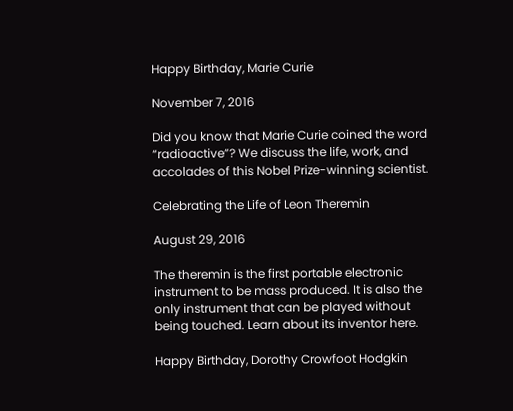Happy Birthday, Marie Curie

November 7, 2016

Did you know that Marie Curie coined the word “radioactive”? We discuss the life, work, and accolades of this Nobel Prize-winning scientist.

Celebrating the Life of Leon Theremin

August 29, 2016

The theremin is the first portable electronic instrument to be mass produced. It is also the only instrument that can be played without being touched. Learn about its inventor here.

Happy Birthday, Dorothy Crowfoot Hodgkin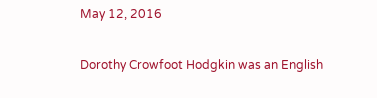May 12, 2016

Dorothy Crowfoot Hodgkin was an English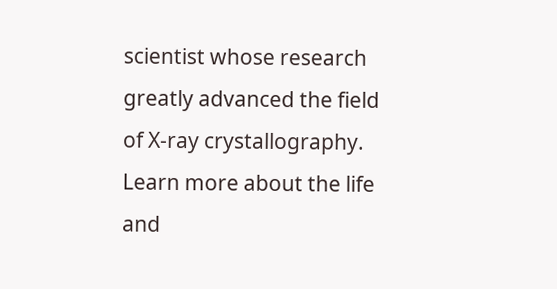scientist whose research greatly advanced the field of X-ray crystallography. Learn more about the life and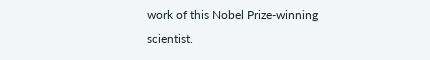work of this Nobel Prize-winning scientist.